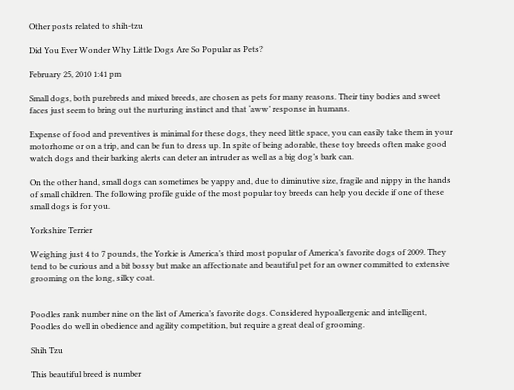Other posts related to shih-tzu

Did You Ever Wonder Why Little Dogs Are So Popular as Pets?

February 25, 2010 1:41 pm

Small dogs, both purebreds and mixed breeds, are chosen as pets for many reasons. Their tiny bodies and sweet faces just seem to bring out the nurturing instinct and that ‘aww’ response in humans.

Expense of food and preventives is minimal for these dogs, they need little space, you can easily take them in your motorhome or on a trip, and can be fun to dress up. In spite of being adorable, these toy breeds often make good watch dogs and their barking alerts can deter an intruder as well as a big dog’s bark can.

On the other hand, small dogs can sometimes be yappy and, due to diminutive size, fragile and nippy in the hands of small children. The following profile guide of the most popular toy breeds can help you decide if one of these small dogs is for you.

Yorkshire Terrier

Weighing just 4 to 7 pounds, the Yorkie is America’s third most popular of America’s favorite dogs of 2009. They tend to be curious and a bit bossy but make an affectionate and beautiful pet for an owner committed to extensive grooming on the long, silky coat.


Poodles rank number nine on the list of America’s favorite dogs. Considered hypoallergenic and intelligent, Poodles do well in obedience and agility competition, but require a great deal of grooming.

Shih Tzu

This beautiful breed is number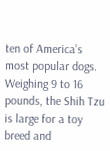ten of America’s most popular dogs. Weighing 9 to 16 pounds, the Shih Tzu is large for a toy breed and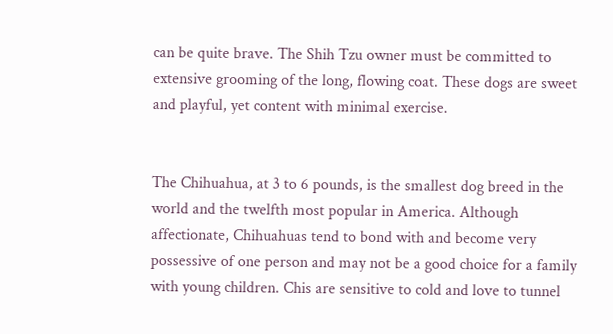can be quite brave. The Shih Tzu owner must be committed to extensive grooming of the long, flowing coat. These dogs are sweet and playful, yet content with minimal exercise.


The Chihuahua, at 3 to 6 pounds, is the smallest dog breed in the world and the twelfth most popular in America. Although affectionate, Chihuahuas tend to bond with and become very possessive of one person and may not be a good choice for a family with young children. Chis are sensitive to cold and love to tunnel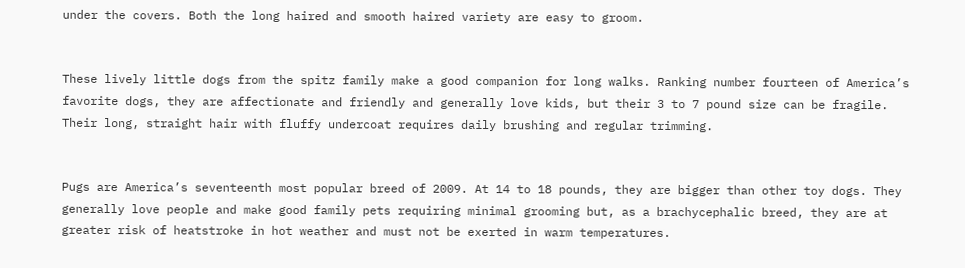under the covers. Both the long haired and smooth haired variety are easy to groom.


These lively little dogs from the spitz family make a good companion for long walks. Ranking number fourteen of America’s favorite dogs, they are affectionate and friendly and generally love kids, but their 3 to 7 pound size can be fragile. Their long, straight hair with fluffy undercoat requires daily brushing and regular trimming.


Pugs are America’s seventeenth most popular breed of 2009. At 14 to 18 pounds, they are bigger than other toy dogs. They generally love people and make good family pets requiring minimal grooming but, as a brachycephalic breed, they are at greater risk of heatstroke in hot weather and must not be exerted in warm temperatures.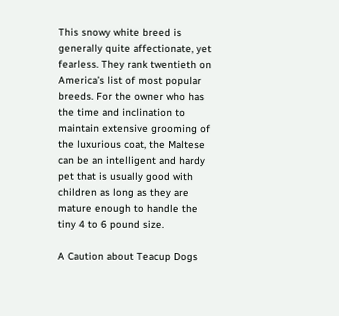This snowy white breed is generally quite affectionate, yet fearless. They rank twentieth on America’s list of most popular breeds. For the owner who has the time and inclination to maintain extensive grooming of the luxurious coat, the Maltese can be an intelligent and hardy pet that is usually good with children as long as they are mature enough to handle the tiny 4 to 6 pound size.

A Caution about Teacup Dogs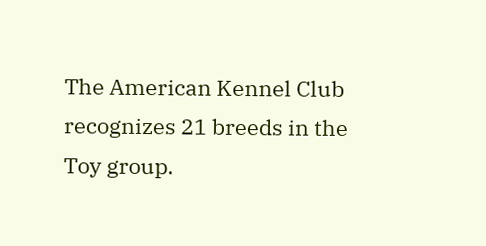The American Kennel Club recognizes 21 breeds in the Toy group.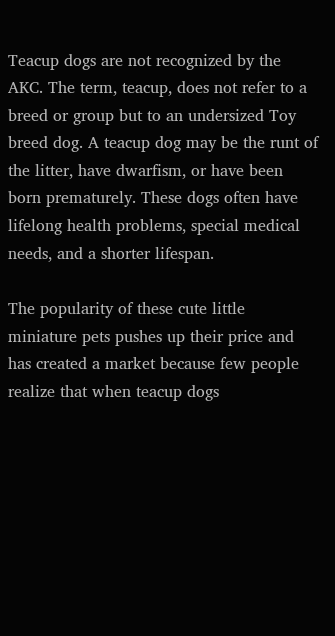Teacup dogs are not recognized by the AKC. The term, teacup, does not refer to a breed or group but to an undersized Toy breed dog. A teacup dog may be the runt of the litter, have dwarfism, or have been born prematurely. These dogs often have lifelong health problems, special medical needs, and a shorter lifespan.

The popularity of these cute little miniature pets pushes up their price and has created a market because few people realize that when teacup dogs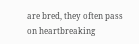are bred, they often pass on heartbreaking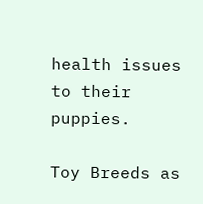health issues to their puppies.

Toy Breeds as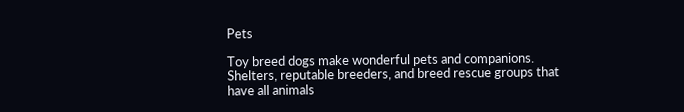Pets

Toy breed dogs make wonderful pets and companions. Shelters, reputable breeders, and breed rescue groups that have all animals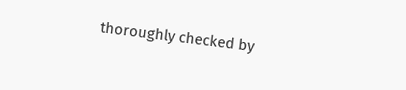thoroughly checked by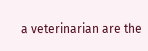a veterinarian are the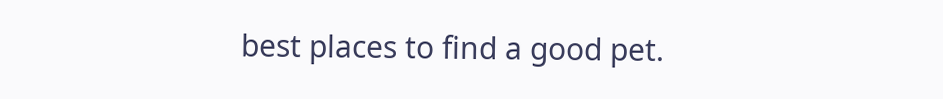best places to find a good pet.